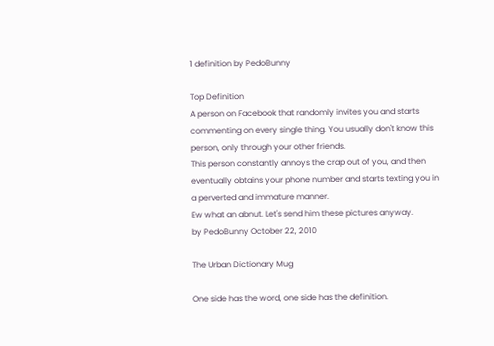1 definition by PedoBunny

Top Definition
A person on Facebook that randomly invites you and starts commenting on every single thing. You usually don't know this person, only through your other friends.
This person constantly annoys the crap out of you, and then eventually obtains your phone number and starts texting you in a perverted and immature manner.
Ew what an abnut. Let's send him these pictures anyway.
by PedoBunny October 22, 2010

The Urban Dictionary Mug

One side has the word, one side has the definition.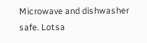Microwave and dishwasher safe. Lotsa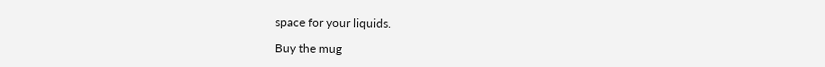space for your liquids.

Buy the mug